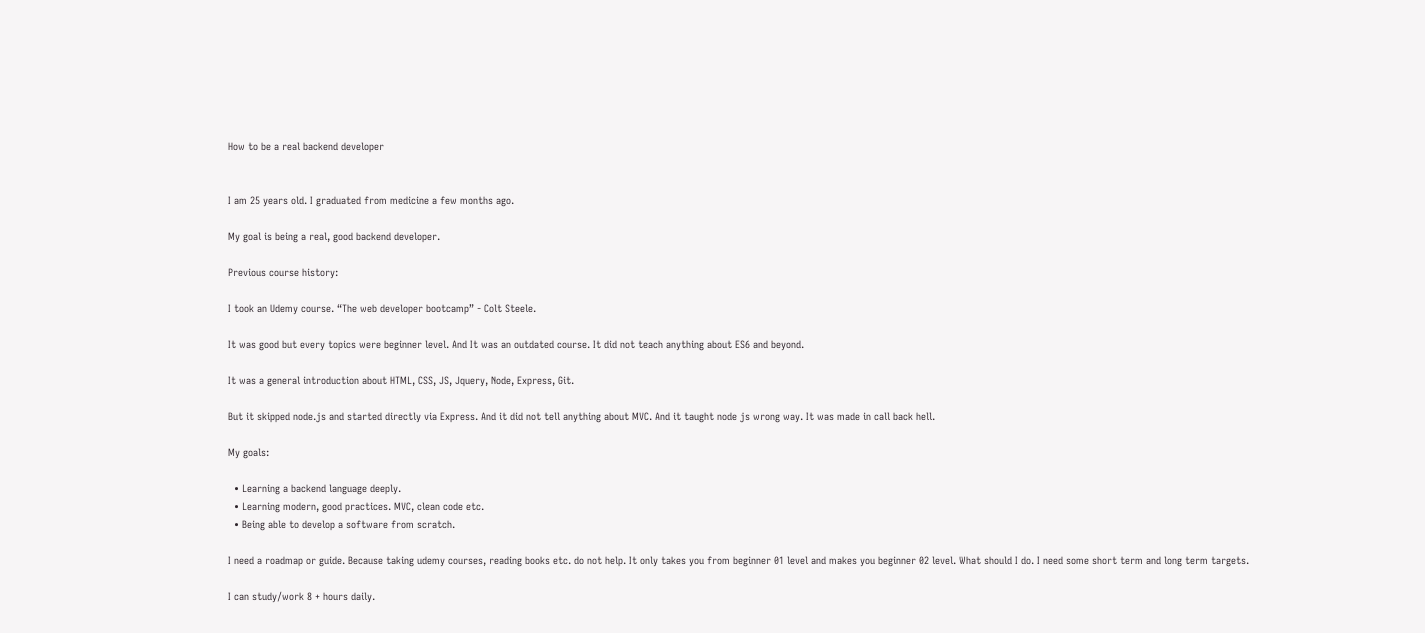How to be a real backend developer


I am 25 years old. I graduated from medicine a few months ago.

My goal is being a real, good backend developer.

Previous course history:

I took an Udemy course. “The web developer bootcamp” - Colt Steele.

It was good but every topics were beginner level. And It was an outdated course. It did not teach anything about ES6 and beyond.

It was a general introduction about HTML, CSS, JS, Jquery, Node, Express, Git.

But it skipped node.js and started directly via Express. And it did not tell anything about MVC. And it taught node js wrong way. It was made in call back hell.

My goals:

  • Learning a backend language deeply.
  • Learning modern, good practices. MVC, clean code etc.
  • Being able to develop a software from scratch.

I need a roadmap or guide. Because taking udemy courses, reading books etc. do not help. It only takes you from beginner 01 level and makes you beginner 02 level. What should I do. I need some short term and long term targets.

I can study/work 8 + hours daily.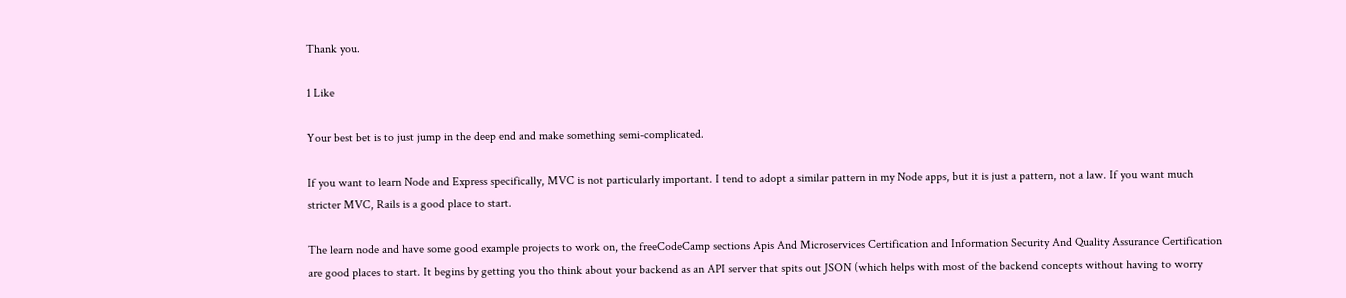Thank you.

1 Like

Your best bet is to just jump in the deep end and make something semi-complicated.

If you want to learn Node and Express specifically, MVC is not particularly important. I tend to adopt a similar pattern in my Node apps, but it is just a pattern, not a law. If you want much stricter MVC, Rails is a good place to start.

The learn node and have some good example projects to work on, the freeCodeCamp sections Apis And Microservices Certification and Information Security And Quality Assurance Certification are good places to start. It begins by getting you tho think about your backend as an API server that spits out JSON (which helps with most of the backend concepts without having to worry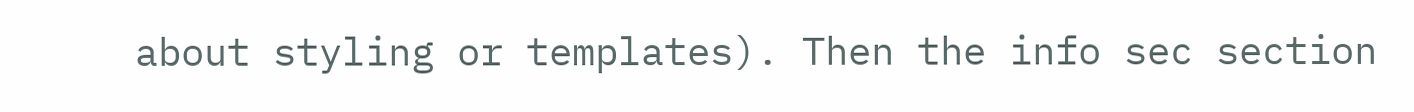about styling or templates). Then the info sec section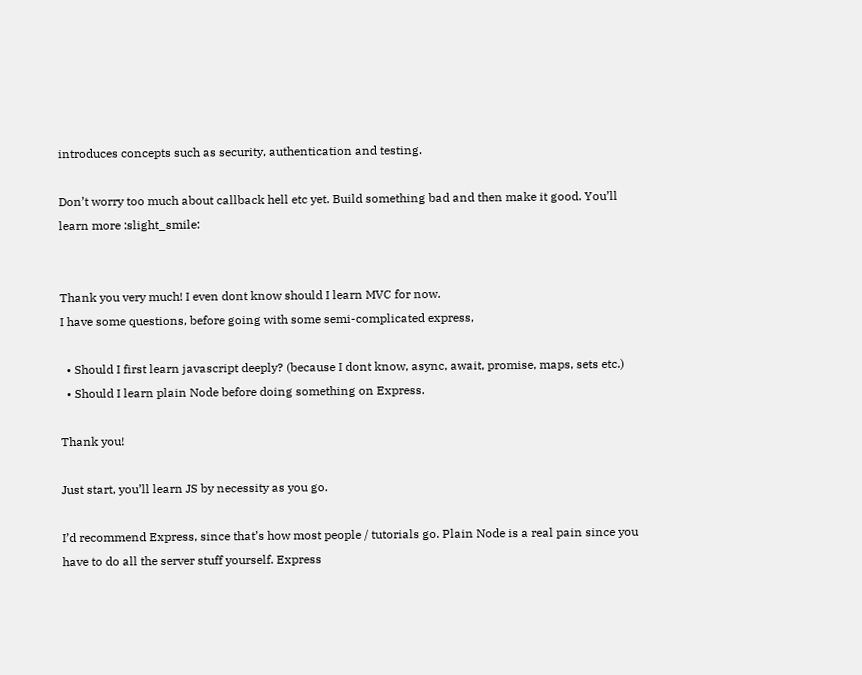introduces concepts such as security, authentication and testing.

Don’t worry too much about callback hell etc yet. Build something bad and then make it good. You’ll learn more :slight_smile:


Thank you very much! I even dont know should I learn MVC for now.
I have some questions, before going with some semi-complicated express,

  • Should I first learn javascript deeply? (because I dont know, async, await, promise, maps, sets etc.)
  • Should I learn plain Node before doing something on Express.

Thank you!

Just start, you’ll learn JS by necessity as you go.

I’d recommend Express, since that’s how most people / tutorials go. Plain Node is a real pain since you have to do all the server stuff yourself. Express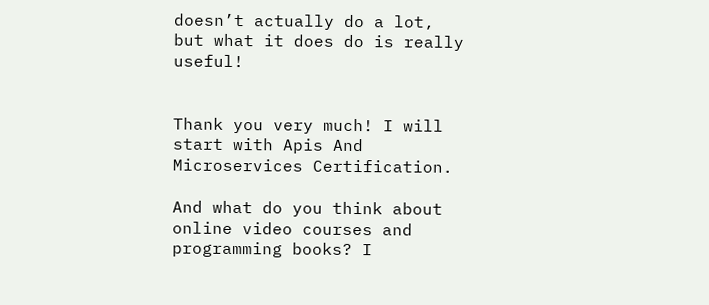doesn’t actually do a lot, but what it does do is really useful!


Thank you very much! I will start with Apis And Microservices Certification.

And what do you think about online video courses and programming books? I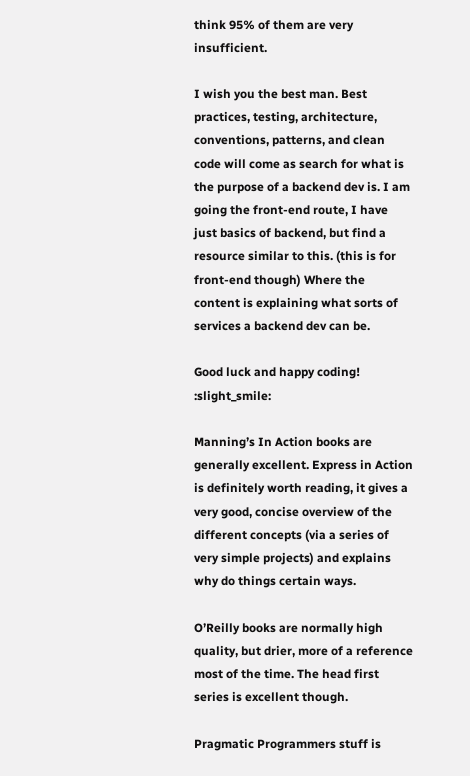think 95% of them are very insufficient.

I wish you the best man. Best practices, testing, architecture, conventions, patterns, and clean code will come as search for what is the purpose of a backend dev is. I am going the front-end route, I have just basics of backend, but find a resource similar to this. (this is for front-end though) Where the content is explaining what sorts of services a backend dev can be.

Good luck and happy coding! :slight_smile:

Manning’s In Action books are generally excellent. Express in Action is definitely worth reading, it gives a very good, concise overview of the different concepts (via a series of very simple projects) and explains why do things certain ways.

O’Reilly books are normally high quality, but drier, more of a reference most of the time. The head first series is excellent though.

Pragmatic Programmers stuff is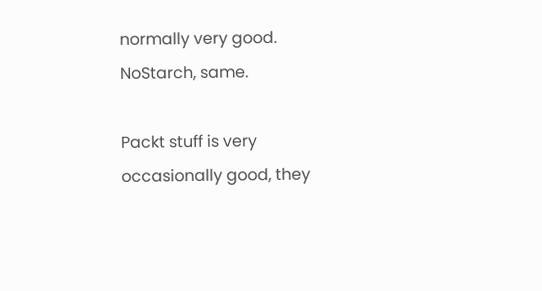normally very good. NoStarch, same.

Packt stuff is very occasionally good, they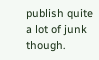publish quite a lot of junk though.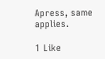Apress, same applies.

1 Like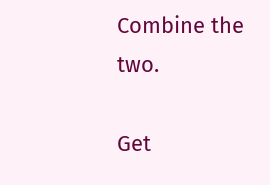Combine the two.

Get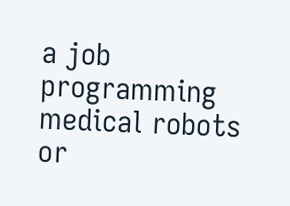a job programming medical robots or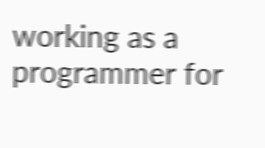working as a programmer for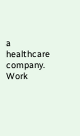a healthcare company. Work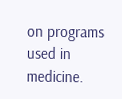on programs used in medicine.